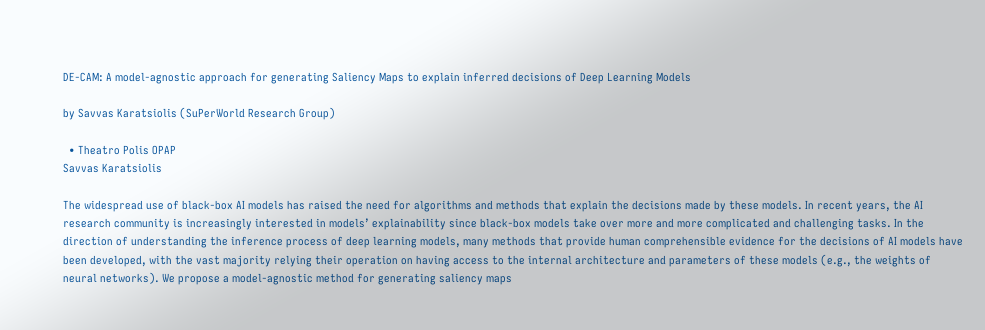DE-CAM: A model-agnostic approach for generating Saliency Maps to explain inferred decisions of Deep Learning Models

by Savvas Karatsiolis (SuPerWorld Research Group)

  • Theatro Polis OPAP
Savvas Karatsiolis

The widespread use of black-box AI models has raised the need for algorithms and methods that explain the decisions made by these models. In recent years, the AI research community is increasingly interested in models’ explainability since black-box models take over more and more complicated and challenging tasks. In the direction of understanding the inference process of deep learning models, many methods that provide human comprehensible evidence for the decisions of AI models have been developed, with the vast majority relying their operation on having access to the internal architecture and parameters of these models (e.g., the weights of neural networks). We propose a model-agnostic method for generating saliency maps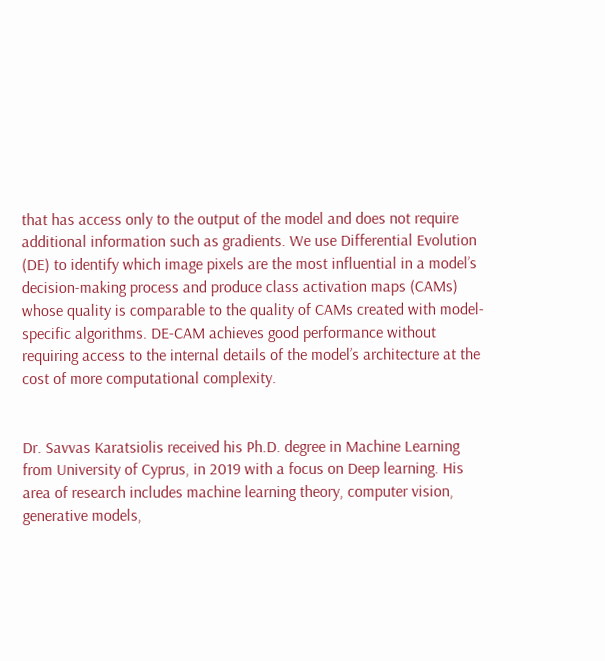that has access only to the output of the model and does not require additional information such as gradients. We use Differential Evolution (DE) to identify which image pixels are the most influential in a model’s decision-making process and produce class activation maps (CAMs) whose quality is comparable to the quality of CAMs created with model-specific algorithms. DE-CAM achieves good performance without requiring access to the internal details of the model’s architecture at the cost of more computational complexity.


Dr. Savvas Karatsiolis received his Ph.D. degree in Machine Learning from University of Cyprus, in 2019 with a focus on Deep learning. His area of research includes machine learning theory, computer vision, generative models,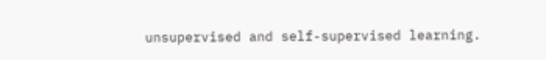unsupervised and self-supervised learning.